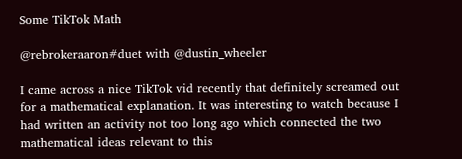Some TikTok Math

@rebrokeraaron#duet with @dustin_wheeler

I came across a nice TikTok vid recently that definitely screamed out for a mathematical explanation. It was interesting to watch because I had written an activity not too long ago which connected the two mathematical ideas relevant to this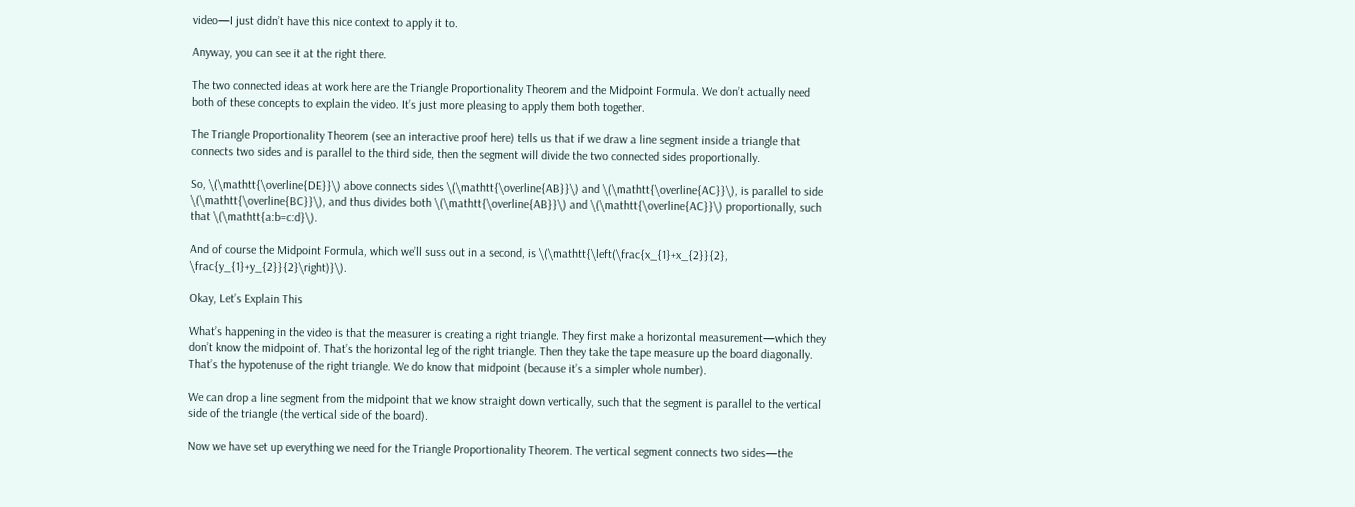video—I just didn’t have this nice context to apply it to.

Anyway, you can see it at the right there.

The two connected ideas at work here are the Triangle Proportionality Theorem and the Midpoint Formula. We don’t actually need both of these concepts to explain the video. It’s just more pleasing to apply them both together.

The Triangle Proportionality Theorem (see an interactive proof here) tells us that if we draw a line segment inside a triangle that connects two sides and is parallel to the third side, then the segment will divide the two connected sides proportionally.

So, \(\mathtt{\overline{DE}}\) above connects sides \(\mathtt{\overline{AB}}\) and \(\mathtt{\overline{AC}}\), is parallel to side \(\mathtt{\overline{BC}}\), and thus divides both \(\mathtt{\overline{AB}}\) and \(\mathtt{\overline{AC}}\) proportionally, such that \(\mathtt{a:b=c:d}\).

And of course the Midpoint Formula, which we’ll suss out in a second, is \(\mathtt{\left(\frac{x_{1}+x_{2}}{2}, \frac{y_{1}+y_{2}}{2}\right)}\).

Okay, Let’s Explain This

What’s happening in the video is that the measurer is creating a right triangle. They first make a horizontal measurement—which they don’t know the midpoint of. That’s the horizontal leg of the right triangle. Then they take the tape measure up the board diagonally. That’s the hypotenuse of the right triangle. We do know that midpoint (because it’s a simpler whole number).

We can drop a line segment from the midpoint that we know straight down vertically, such that the segment is parallel to the vertical side of the triangle (the vertical side of the board).

Now we have set up everything we need for the Triangle Proportionality Theorem. The vertical segment connects two sides—the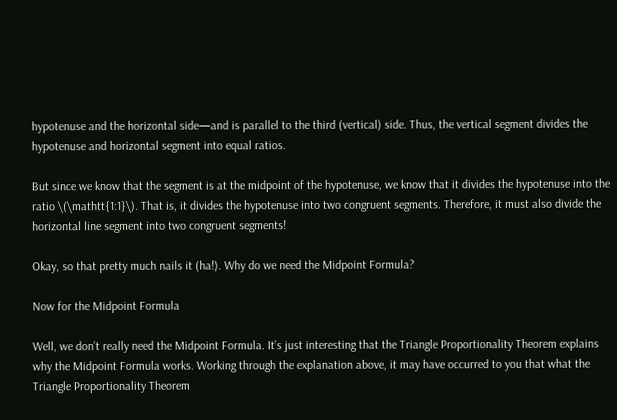hypotenuse and the horizontal side—and is parallel to the third (vertical) side. Thus, the vertical segment divides the hypotenuse and horizontal segment into equal ratios.

But since we know that the segment is at the midpoint of the hypotenuse, we know that it divides the hypotenuse into the ratio \(\mathtt{1:1}\). That is, it divides the hypotenuse into two congruent segments. Therefore, it must also divide the horizontal line segment into two congruent segments!

Okay, so that pretty much nails it (ha!). Why do we need the Midpoint Formula?

Now for the Midpoint Formula

Well, we don’t really need the Midpoint Formula. It’s just interesting that the Triangle Proportionality Theorem explains why the Midpoint Formula works. Working through the explanation above, it may have occurred to you that what the Triangle Proportionality Theorem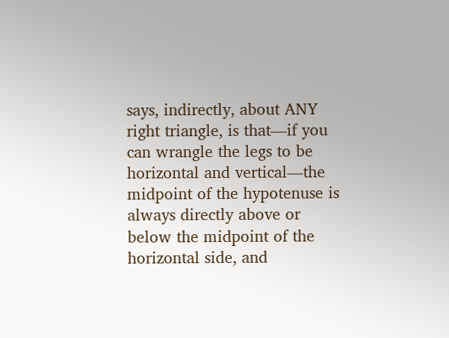says, indirectly, about ANY right triangle, is that—if you can wrangle the legs to be horizontal and vertical—the midpoint of the hypotenuse is always directly above or below the midpoint of the horizontal side, and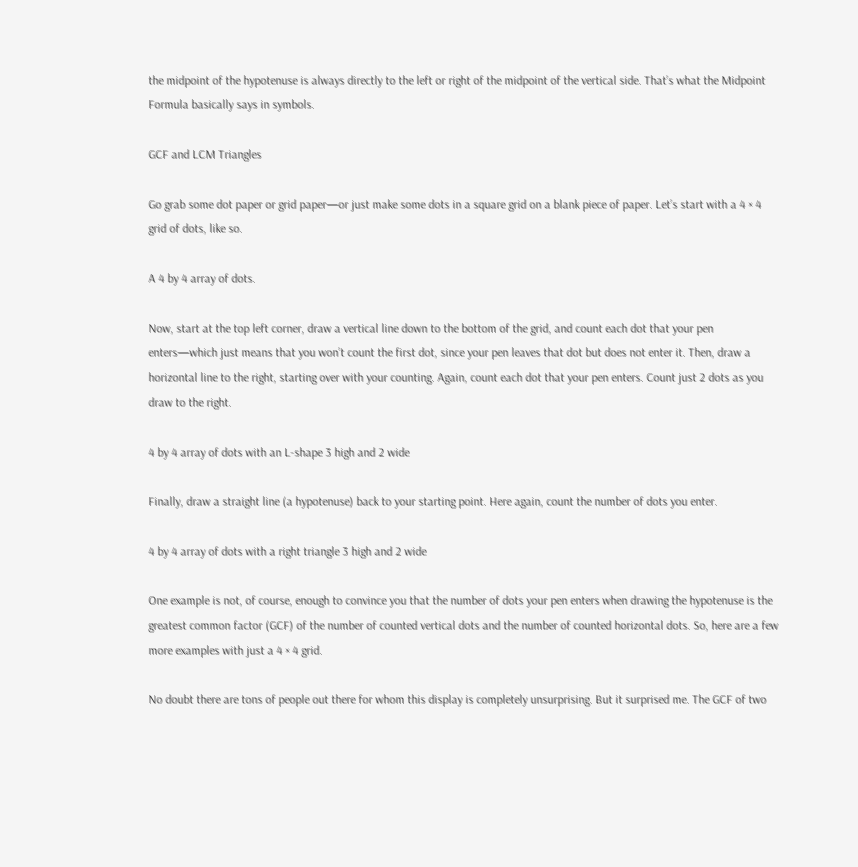the midpoint of the hypotenuse is always directly to the left or right of the midpoint of the vertical side. That’s what the Midpoint Formula basically says in symbols.

GCF and LCM Triangles

Go grab some dot paper or grid paper—or just make some dots in a square grid on a blank piece of paper. Let’s start with a 4 × 4 grid of dots, like so.

A 4 by 4 array of dots.

Now, start at the top left corner, draw a vertical line down to the bottom of the grid, and count each dot that your pen enters—which just means that you won’t count the first dot, since your pen leaves that dot but does not enter it. Then, draw a horizontal line to the right, starting over with your counting. Again, count each dot that your pen enters. Count just 2 dots as you draw to the right.

4 by 4 array of dots with an L-shape 3 high and 2 wide

Finally, draw a straight line (a hypotenuse) back to your starting point. Here again, count the number of dots you enter.

4 by 4 array of dots with a right triangle 3 high and 2 wide

One example is not, of course, enough to convince you that the number of dots your pen enters when drawing the hypotenuse is the greatest common factor (GCF) of the number of counted vertical dots and the number of counted horizontal dots. So, here are a few more examples with just a 4 × 4 grid.

No doubt there are tons of people out there for whom this display is completely unsurprising. But it surprised me. The GCF of two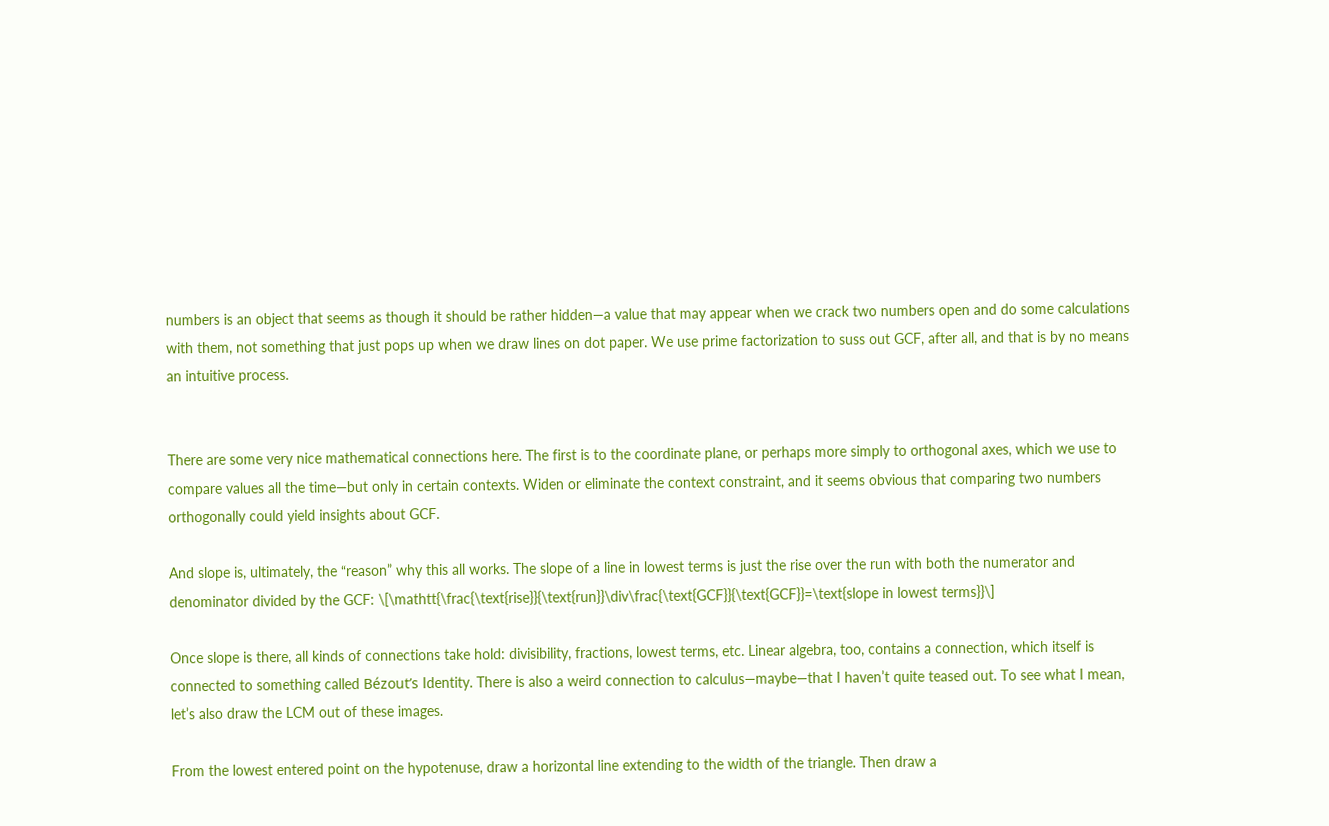numbers is an object that seems as though it should be rather hidden—a value that may appear when we crack two numbers open and do some calculations with them, not something that just pops up when we draw lines on dot paper. We use prime factorization to suss out GCF, after all, and that is by no means an intuitive process.


There are some very nice mathematical connections here. The first is to the coordinate plane, or perhaps more simply to orthogonal axes, which we use to compare values all the time—but only in certain contexts. Widen or eliminate the context constraint, and it seems obvious that comparing two numbers orthogonally could yield insights about GCF.

And slope is, ultimately, the “reason” why this all works. The slope of a line in lowest terms is just the rise over the run with both the numerator and denominator divided by the GCF: \[\mathtt{\frac{\text{rise}}{\text{run}}\div\frac{\text{GCF}}{\text{GCF}}=\text{slope in lowest terms}}\]

Once slope is there, all kinds of connections take hold: divisibility, fractions, lowest terms, etc. Linear algebra, too, contains a connection, which itself is connected to something called Bézout’s Identity. There is also a weird connection to calculus—maybe—that I haven’t quite teased out. To see what I mean, let’s also draw the LCM out of these images.

From the lowest entered point on the hypotenuse, draw a horizontal line extending to the width of the triangle. Then draw a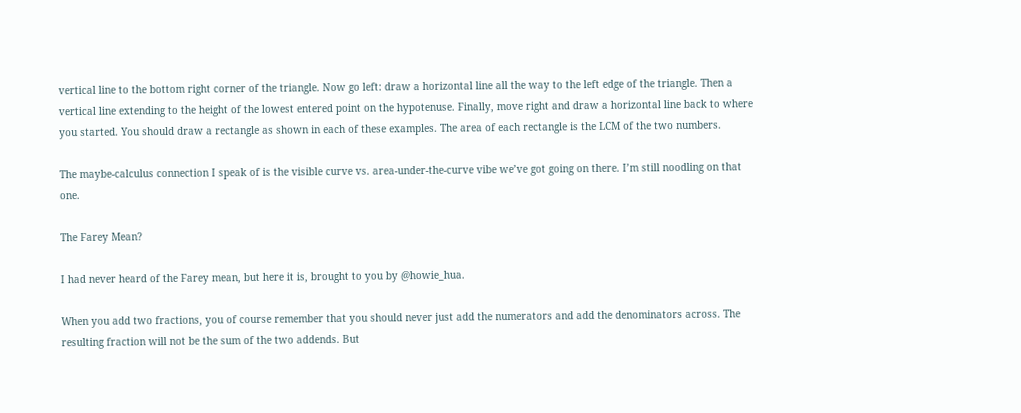vertical line to the bottom right corner of the triangle. Now go left: draw a horizontal line all the way to the left edge of the triangle. Then a vertical line extending to the height of the lowest entered point on the hypotenuse. Finally, move right and draw a horizontal line back to where you started. You should draw a rectangle as shown in each of these examples. The area of each rectangle is the LCM of the two numbers.

The maybe-calculus connection I speak of is the visible curve vs. area-under-the-curve vibe we’ve got going on there. I’m still noodling on that one.

The Farey Mean?

I had never heard of the Farey mean, but here it is, brought to you by @howie_hua.

When you add two fractions, you of course remember that you should never just add the numerators and add the denominators across. The resulting fraction will not be the sum of the two addends. But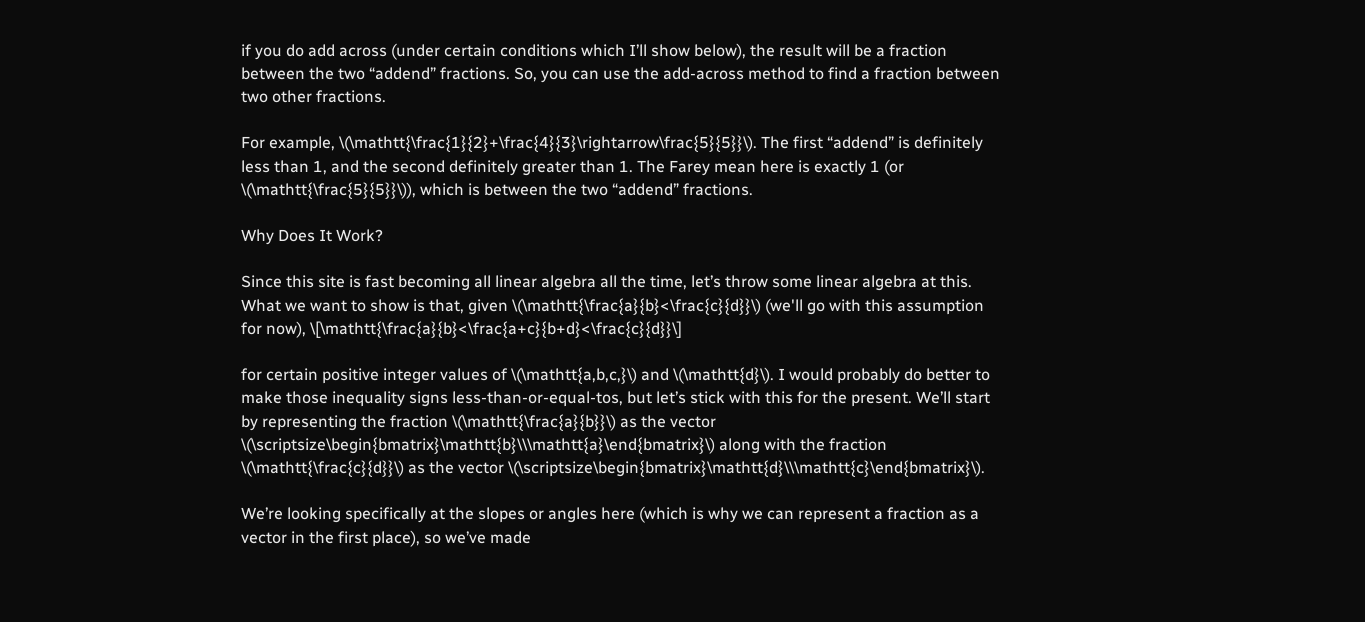if you do add across (under certain conditions which I’ll show below), the result will be a fraction between the two “addend” fractions. So, you can use the add-across method to find a fraction between two other fractions.

For example, \(\mathtt{\frac{1}{2}+\frac{4}{3}\rightarrow\frac{5}{5}}\). The first “addend” is definitely less than 1, and the second definitely greater than 1. The Farey mean here is exactly 1 (or \(\mathtt{\frac{5}{5}}\)), which is between the two “addend” fractions.

Why Does It Work?

Since this site is fast becoming all linear algebra all the time, let’s throw some linear algebra at this. What we want to show is that, given \(\mathtt{\frac{a}{b}<\frac{c}{d}}\) (we'll go with this assumption for now), \[\mathtt{\frac{a}{b}<\frac{a+c}{b+d}<\frac{c}{d}}\]

for certain positive integer values of \(\mathtt{a,b,c,}\) and \(\mathtt{d}\). I would probably do better to make those inequality signs less-than-or-equal-tos, but let’s stick with this for the present. We’ll start by representing the fraction \(\mathtt{\frac{a}{b}}\) as the vector \(\scriptsize\begin{bmatrix}\mathtt{b}\\\mathtt{a}\end{bmatrix}\) along with the fraction \(\mathtt{\frac{c}{d}}\) as the vector \(\scriptsize\begin{bmatrix}\mathtt{d}\\\mathtt{c}\end{bmatrix}\).

We’re looking specifically at the slopes or angles here (which is why we can represent a fraction as a vector in the first place), so we’ve made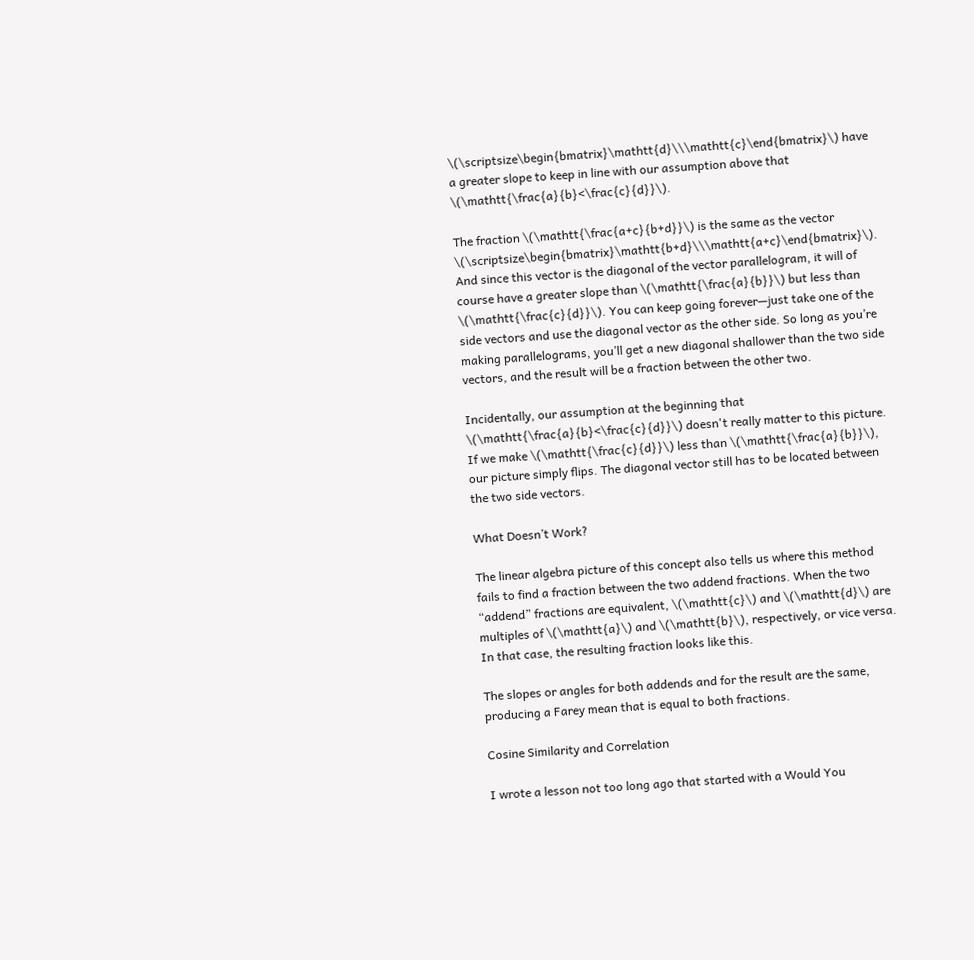\(\scriptsize\begin{bmatrix}\mathtt{d}\\\mathtt{c}\end{bmatrix}\) have a greater slope to keep in line with our assumption above that \(\mathtt{\frac{a}{b}<\frac{c}{d}}\).

The fraction \(\mathtt{\frac{a+c}{b+d}}\) is the same as the vector \(\scriptsize\begin{bmatrix}\mathtt{b+d}\\\mathtt{a+c}\end{bmatrix}\). And since this vector is the diagonal of the vector parallelogram, it will of course have a greater slope than \(\mathtt{\frac{a}{b}}\) but less than \(\mathtt{\frac{c}{d}}\). You can keep going forever—just take one of the side vectors and use the diagonal vector as the other side. So long as you’re making parallelograms, you’ll get a new diagonal shallower than the two side vectors, and the result will be a fraction between the other two.

Incidentally, our assumption at the beginning that \(\mathtt{\frac{a}{b}<\frac{c}{d}}\) doesn't really matter to this picture. If we make \(\mathtt{\frac{c}{d}}\) less than \(\mathtt{\frac{a}{b}}\), our picture simply flips. The diagonal vector still has to be located between the two side vectors.

What Doesn’t Work?

The linear algebra picture of this concept also tells us where this method fails to find a fraction between the two addend fractions. When the two “addend” fractions are equivalent, \(\mathtt{c}\) and \(\mathtt{d}\) are multiples of \(\mathtt{a}\) and \(\mathtt{b}\), respectively, or vice versa. In that case, the resulting fraction looks like this.

The slopes or angles for both addends and for the result are the same, producing a Farey mean that is equal to both fractions.

Cosine Similarity and Correlation

I wrote a lesson not too long ago that started with a Would You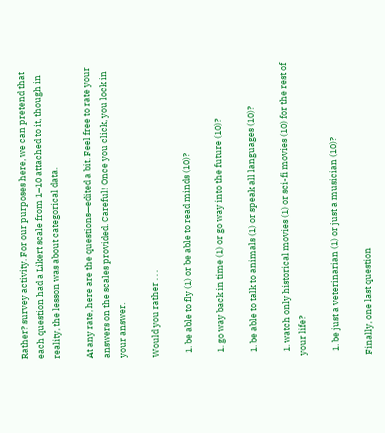Rather? survey activity. For our purposes here, we can pretend that each question had a Likert scale from 1–10 attached to it, though in reality, the lesson was about categorical data.

At any rate, here are the questions—edited a bit. Feel free to rate your answers on the scales provided. Careful! Once you click, you lock in your answer.

Would you rather . . .

  1. be able to fly (1) or be able to read minds (10)?

  1. go way back in time (1) or go way into the future (10)?

  1. be able to talk to animals (1) or speak all languages (10)?

  1. watch only historical movies (1) or sci-fi movies (10) for the rest of your life?

  1. be just a veterinarian (1) or just a musician (10)?

Finally, one last question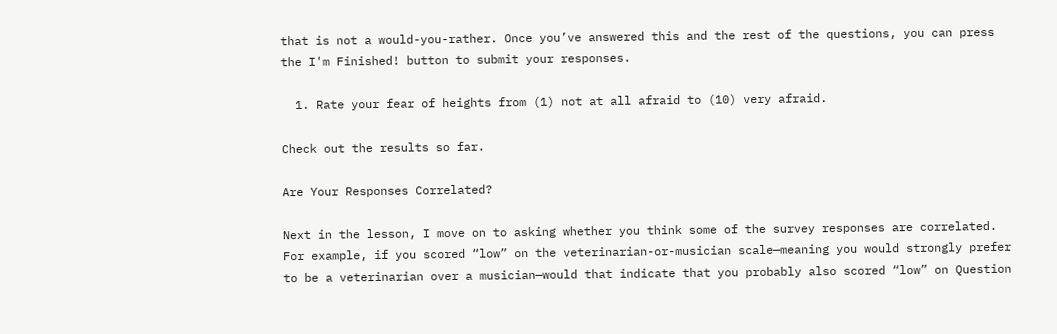that is not a would-you-rather. Once you’ve answered this and the rest of the questions, you can press the I'm Finished! button to submit your responses.

  1. Rate your fear of heights from (1) not at all afraid to (10) very afraid.

Check out the results so far.

Are Your Responses Correlated?

Next in the lesson, I move on to asking whether you think some of the survey responses are correlated. For example, if you scored “low” on the veterinarian-or-musician scale—meaning you would strongly prefer to be a veterinarian over a musician—would that indicate that you probably also scored “low” on Question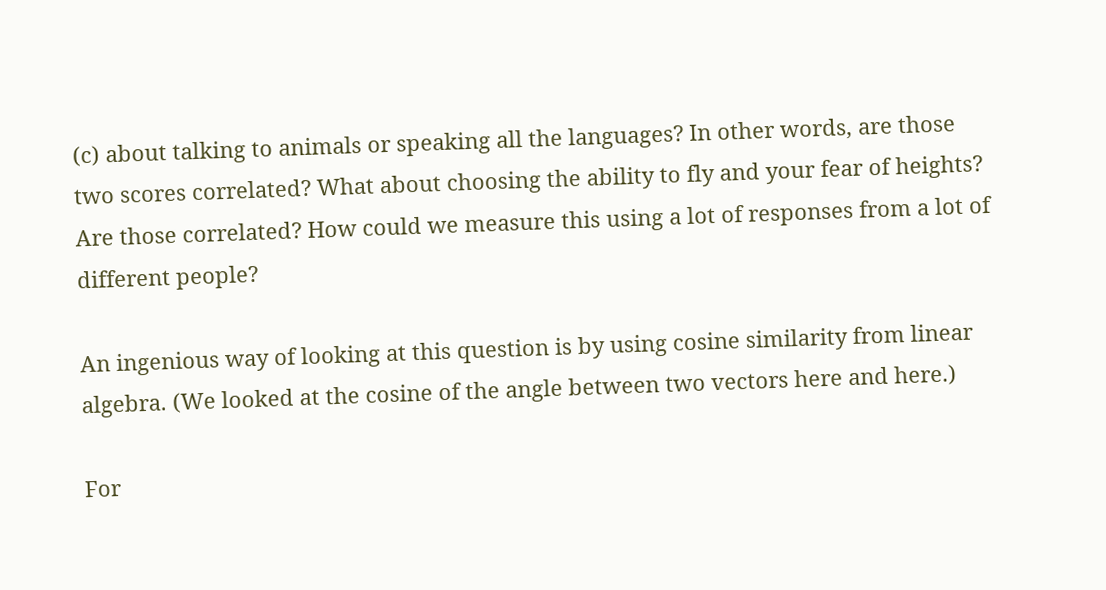(c) about talking to animals or speaking all the languages? In other words, are those two scores correlated? What about choosing the ability to fly and your fear of heights? Are those correlated? How could we measure this using a lot of responses from a lot of different people?

An ingenious way of looking at this question is by using cosine similarity from linear algebra. (We looked at the cosine of the angle between two vectors here and here.)

For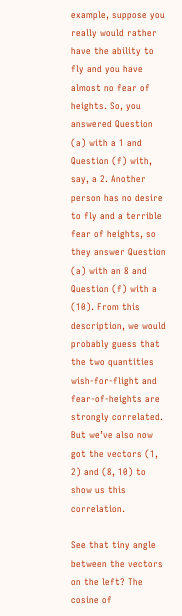example, suppose you really would rather have the ability to fly and you have almost no fear of heights. So, you answered Question (a) with a 1 and Question (f) with, say, a 2. Another person has no desire to fly and a terrible fear of heights, so they answer Question (a) with an 8 and Question (f) with a (10). From this description, we would probably guess that the two quantities wish-for-flight and fear-of-heights are strongly correlated. But we’ve also now got the vectors (1, 2) and (8, 10) to show us this correlation.

See that tiny angle between the vectors on the left? The cosine of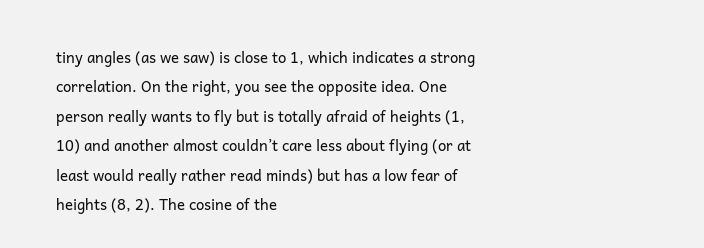tiny angles (as we saw) is close to 1, which indicates a strong correlation. On the right, you see the opposite idea. One person really wants to fly but is totally afraid of heights (1, 10) and another almost couldn’t care less about flying (or at least would really rather read minds) but has a low fear of heights (8, 2). The cosine of the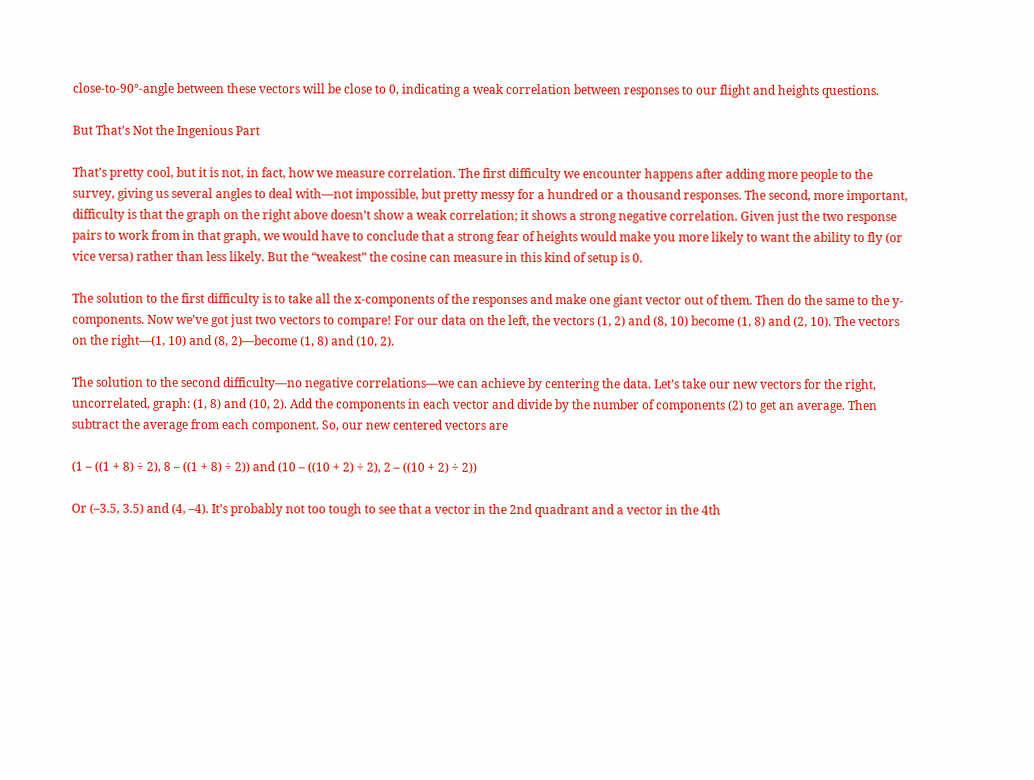close-to-90°-angle between these vectors will be close to 0, indicating a weak correlation between responses to our flight and heights questions.

But That’s Not the Ingenious Part

That’s pretty cool, but it is not, in fact, how we measure correlation. The first difficulty we encounter happens after adding more people to the survey, giving us several angles to deal with—not impossible, but pretty messy for a hundred or a thousand responses. The second, more important, difficulty is that the graph on the right above doesn’t show a weak correlation; it shows a strong negative correlation. Given just the two response pairs to work from in that graph, we would have to conclude that a strong fear of heights would make you more likely to want the ability to fly (or vice versa) rather than less likely. But the “weakest” the cosine can measure in this kind of setup is 0.

The solution to the first difficulty is to take all the x-components of the responses and make one giant vector out of them. Then do the same to the y-components. Now we’ve got just two vectors to compare! For our data on the left, the vectors (1, 2) and (8, 10) become (1, 8) and (2, 10). The vectors on the right—(1, 10) and (8, 2)—become (1, 8) and (10, 2).

The solution to the second difficulty—no negative correlations—we can achieve by centering the data. Let’s take our new vectors for the right, uncorrelated, graph: (1, 8) and (10, 2). Add the components in each vector and divide by the number of components (2) to get an average. Then subtract the average from each component. So, our new centered vectors are

(1 – ((1 + 8) ÷ 2), 8 – ((1 + 8) ÷ 2)) and (10 – ((10 + 2) ÷ 2), 2 – ((10 + 2) ÷ 2))

Or (–3.5, 3.5) and (4, –4). It’s probably not too tough to see that a vector in the 2nd quadrant and a vector in the 4th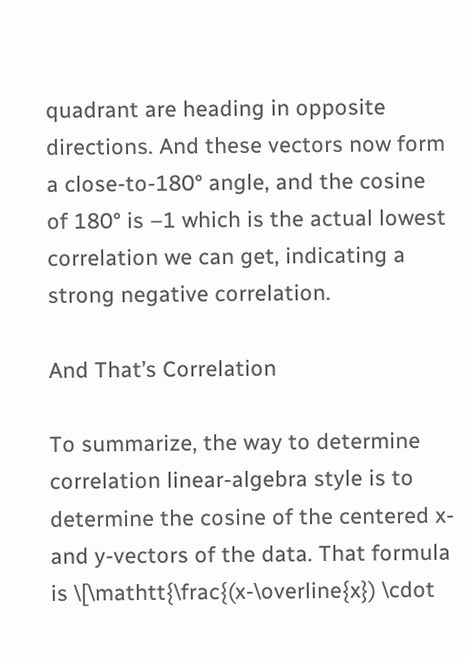quadrant are heading in opposite directions. And these vectors now form a close-to-180° angle, and the cosine of 180° is –1 which is the actual lowest correlation we can get, indicating a strong negative correlation.

And That’s Correlation

To summarize, the way to determine correlation linear-algebra style is to determine the cosine of the centered x- and y-vectors of the data. That formula is \[\mathtt{\frac{(x-\overline{x}) \cdot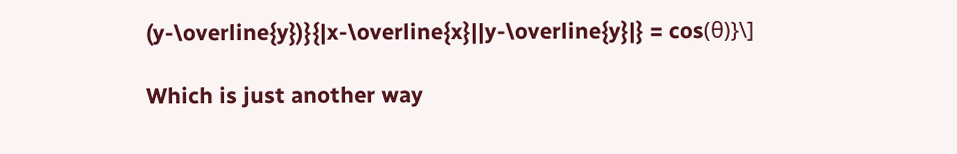(y-\overline{y})}{|x-\overline{x}||y-\overline{y}|} = cos(θ)}\]

Which is just another way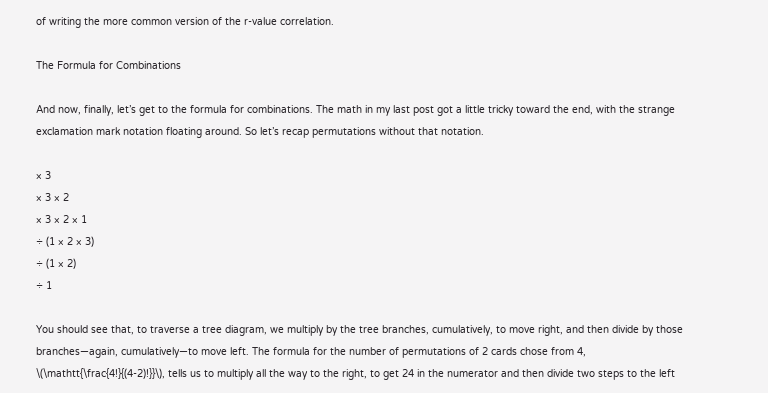of writing the more common version of the r-value correlation.

The Formula for Combinations

And now, finally, let’s get to the formula for combinations. The math in my last post got a little tricky toward the end, with the strange exclamation mark notation floating around. So let’s recap permutations without that notation.

× 3
× 3 × 2
× 3 × 2 × 1
÷ (1 × 2 × 3)
÷ (1 × 2)
÷ 1

You should see that, to traverse a tree diagram, we multiply by the tree branches, cumulatively, to move right, and then divide by those branches—again, cumulatively—to move left. The formula for the number of permutations of 2 cards chose from 4, \(\mathtt{\frac{4!}{(4-2)!}}\), tells us to multiply all the way to the right, to get 24 in the numerator and then divide two steps to the left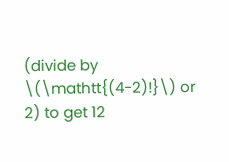(divide by \(\mathtt{(4-2)!}\) or 2) to get 12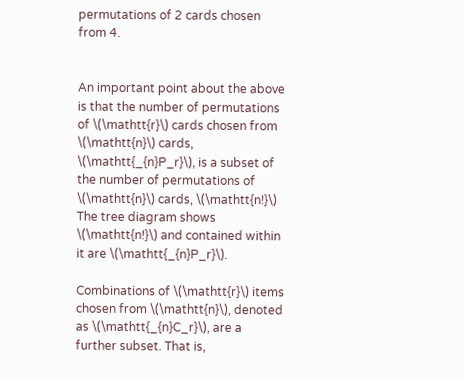permutations of 2 cards chosen from 4.


An important point about the above is that the number of permutations of \(\mathtt{r}\) cards chosen from \(\mathtt{n}\) cards, \(\mathtt{_{n}P_r}\), is a subset of the number of permutations of \(\mathtt{n}\) cards, \(\mathtt{n!}\) The tree diagram shows \(\mathtt{n!}\) and contained within it are \(\mathtt{_{n}P_r}\).

Combinations of \(\mathtt{r}\) items chosen from \(\mathtt{n}\), denoted as \(\mathtt{_{n}C_r}\), are a further subset. That is,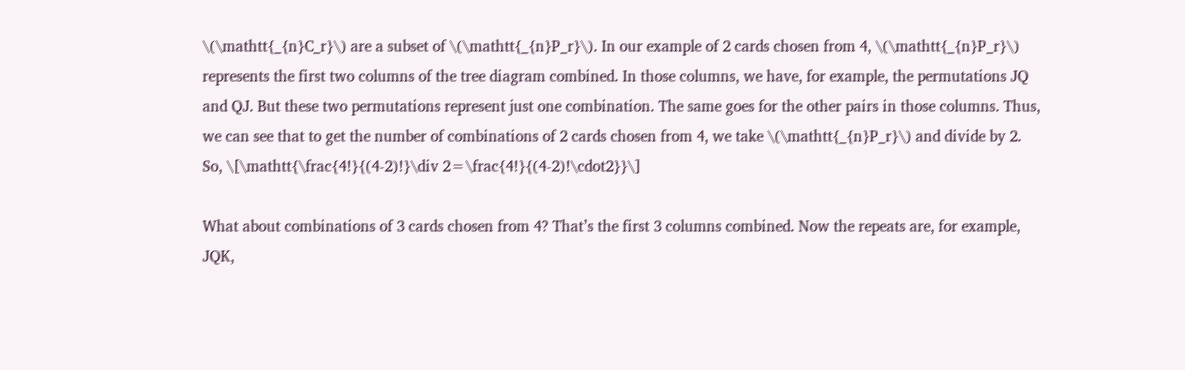\(\mathtt{_{n}C_r}\) are a subset of \(\mathtt{_{n}P_r}\). In our example of 2 cards chosen from 4, \(\mathtt{_{n}P_r}\) represents the first two columns of the tree diagram combined. In those columns, we have, for example, the permutations JQ and QJ. But these two permutations represent just one combination. The same goes for the other pairs in those columns. Thus, we can see that to get the number of combinations of 2 cards chosen from 4, we take \(\mathtt{_{n}P_r}\) and divide by 2. So, \[\mathtt{\frac{4!}{(4-2)!}\div 2=\frac{4!}{(4-2)!\cdot2}}\]

What about combinations of 3 cards chosen from 4? That’s the first 3 columns combined. Now the repeats are, for example, JQK,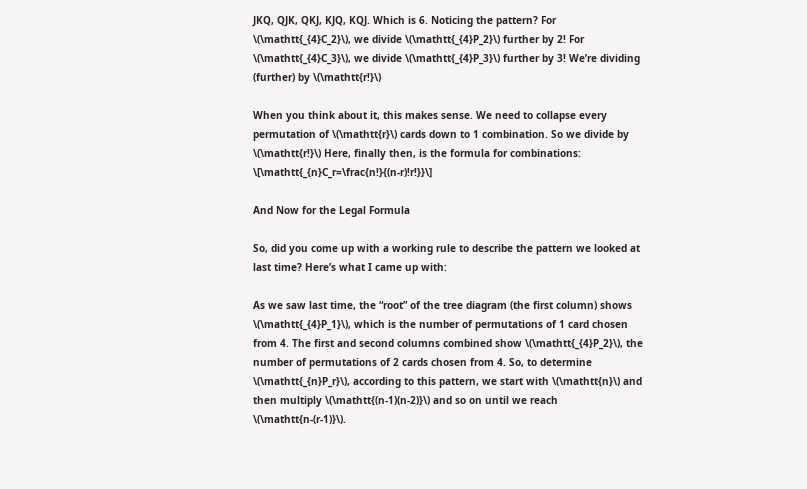JKQ, QJK, QKJ, KJQ, KQJ. Which is 6. Noticing the pattern? For \(\mathtt{_{4}C_2}\), we divide \(\mathtt{_{4}P_2}\) further by 2! For \(\mathtt{_{4}C_3}\), we divide \(\mathtt{_{4}P_3}\) further by 3! We’re dividing (further) by \(\mathtt{r!}\)

When you think about it, this makes sense. We need to collapse every permutation of \(\mathtt{r}\) cards down to 1 combination. So we divide by \(\mathtt{r!}\) Here, finally then, is the formula for combinations: \[\mathtt{_{n}C_r=\frac{n!}{(n-r)!r!}}\]

And Now for the Legal Formula

So, did you come up with a working rule to describe the pattern we looked at last time? Here’s what I came up with:

As we saw last time, the “root” of the tree diagram (the first column) shows \(\mathtt{_{4}P_1}\), which is the number of permutations of 1 card chosen from 4. The first and second columns combined show \(\mathtt{_{4}P_2}\), the number of permutations of 2 cards chosen from 4. So, to determine \(\mathtt{_{n}P_r}\), according to this pattern, we start with \(\mathtt{n}\) and then multiply \(\mathtt{(n-1)(n-2)}\) and so on until we reach \(\mathtt{n-(r-1)}\).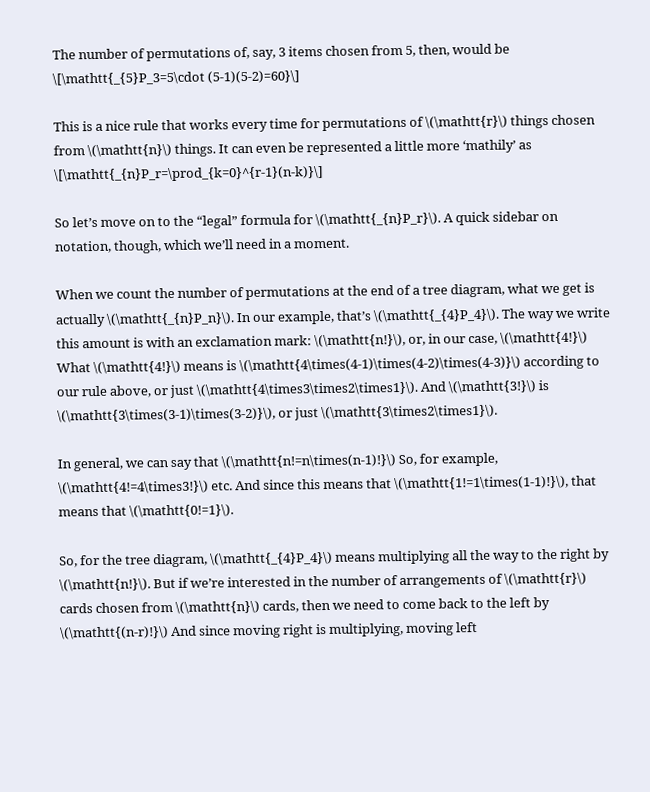The number of permutations of, say, 3 items chosen from 5, then, would be \[\mathtt{_{5}P_3=5\cdot (5-1)(5-2)=60}\]

This is a nice rule that works every time for permutations of \(\mathtt{r}\) things chosen from \(\mathtt{n}\) things. It can even be represented a little more ‘mathily’ as \[\mathtt{_{n}P_r=\prod_{k=0}^{r-1}(n-k)}\]

So let’s move on to the “legal” formula for \(\mathtt{_{n}P_r}\). A quick sidebar on notation, though, which we’ll need in a moment.

When we count the number of permutations at the end of a tree diagram, what we get is actually \(\mathtt{_{n}P_n}\). In our example, that’s \(\mathtt{_{4}P_4}\). The way we write this amount is with an exclamation mark: \(\mathtt{n!}\), or, in our case, \(\mathtt{4!}\) What \(\mathtt{4!}\) means is \(\mathtt{4\times(4-1)\times(4-2)\times(4-3)}\) according to our rule above, or just \(\mathtt{4\times3\times2\times1}\). And \(\mathtt{3!}\) is \(\mathtt{3\times(3-1)\times(3-2)}\), or just \(\mathtt{3\times2\times1}\).

In general, we can say that \(\mathtt{n!=n\times(n-1)!}\) So, for example, \(\mathtt{4!=4\times3!}\) etc. And since this means that \(\mathtt{1!=1\times(1-1)!}\), that means that \(\mathtt{0!=1}\).

So, for the tree diagram, \(\mathtt{_{4}P_4}\) means multiplying all the way to the right by \(\mathtt{n!}\). But if we’re interested in the number of arrangements of \(\mathtt{r}\) cards chosen from \(\mathtt{n}\) cards, then we need to come back to the left by \(\mathtt{(n-r)!}\) And since moving right is multiplying, moving left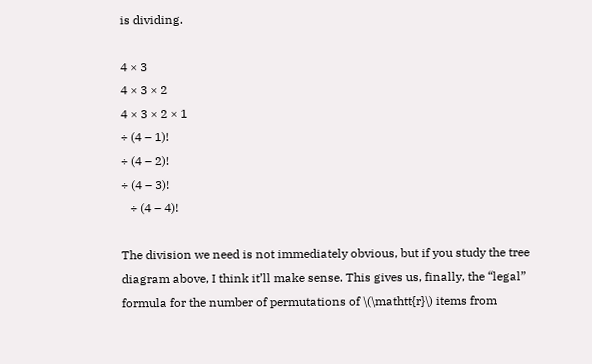is dividing.

4 × 3
4 × 3 × 2
4 × 3 × 2 × 1
÷ (4 – 1)!
÷ (4 – 2)!
÷ (4 – 3)!
   ÷ (4 – 4)!

The division we need is not immediately obvious, but if you study the tree diagram above, I think it’ll make sense. This gives us, finally, the “legal” formula for the number of permutations of \(\mathtt{r}\) items from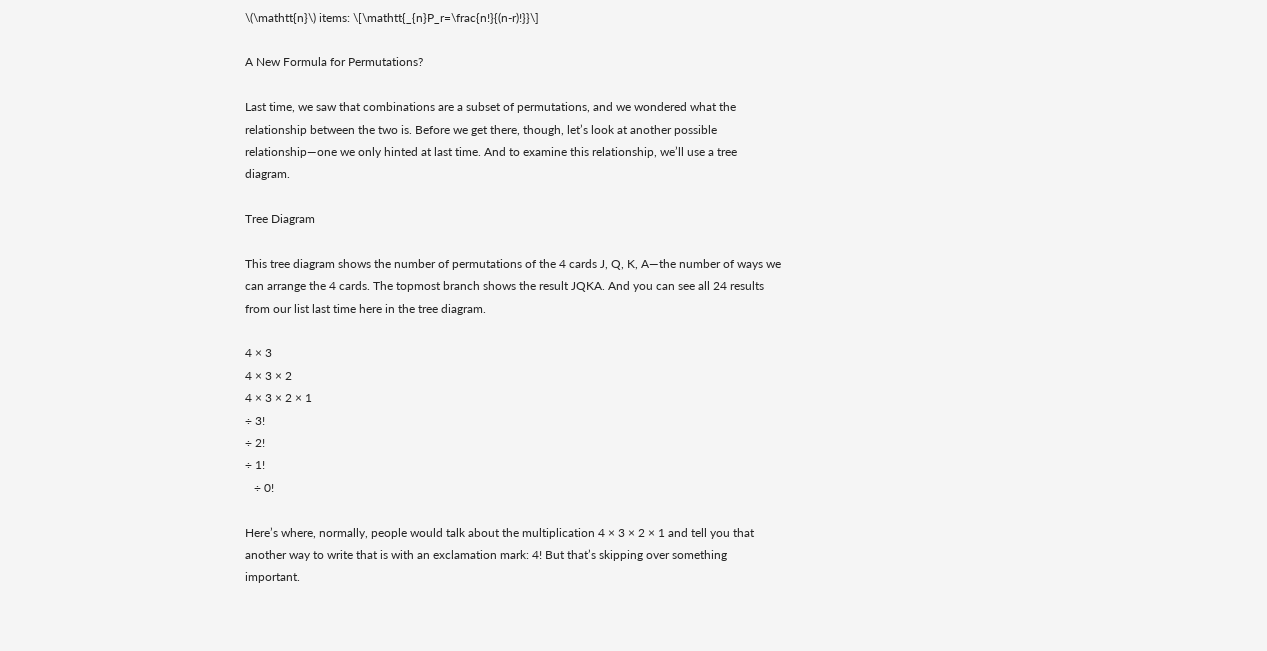\(\mathtt{n}\) items: \[\mathtt{_{n}P_r=\frac{n!}{(n-r)!}}\]

A New Formula for Permutations?

Last time, we saw that combinations are a subset of permutations, and we wondered what the relationship between the two is. Before we get there, though, let’s look at another possible relationship—one we only hinted at last time. And to examine this relationship, we’ll use a tree diagram.

Tree Diagram

This tree diagram shows the number of permutations of the 4 cards J, Q, K, A—the number of ways we can arrange the 4 cards. The topmost branch shows the result JQKA. And you can see all 24 results from our list last time here in the tree diagram.

4 × 3
4 × 3 × 2
4 × 3 × 2 × 1
÷ 3!
÷ 2!
÷ 1!
   ÷ 0!

Here’s where, normally, people would talk about the multiplication 4 × 3 × 2 × 1 and tell you that another way to write that is with an exclamation mark: 4! But that’s skipping over something important.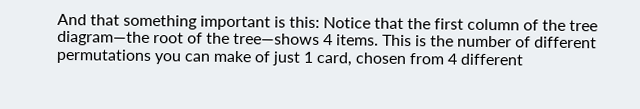And that something important is this: Notice that the first column of the tree diagram—the root of the tree—shows 4 items. This is the number of different permutations you can make of just 1 card, chosen from 4 different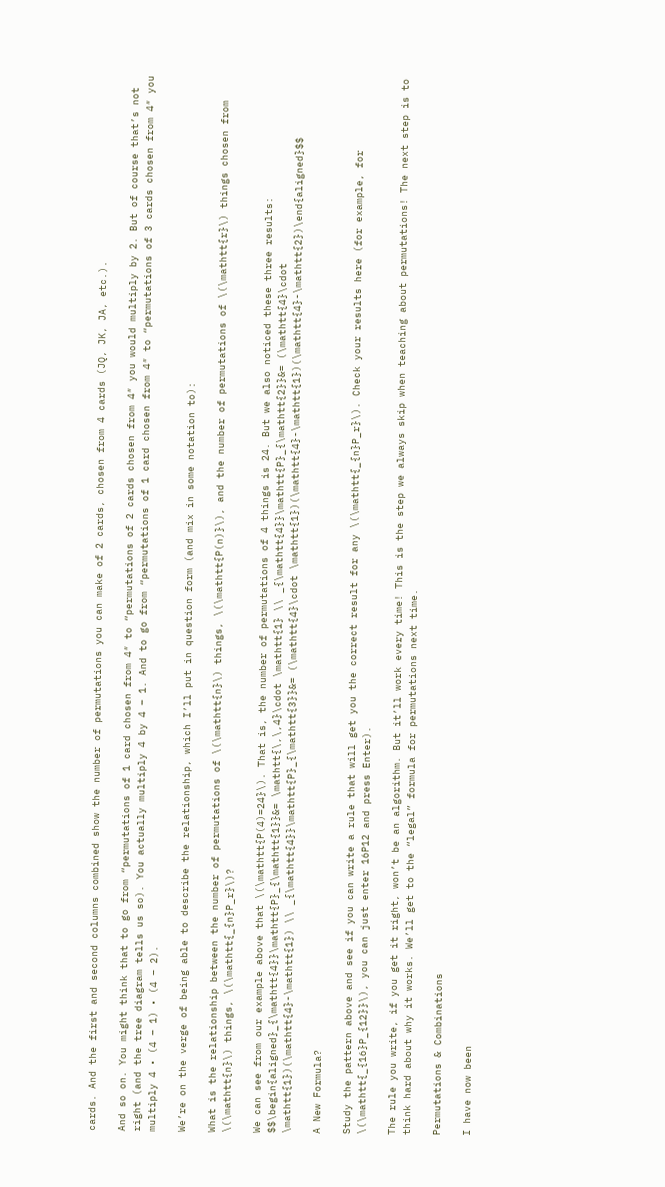cards. And the first and second columns combined show the number of permutations you can make of 2 cards, chosen from 4 cards (JQ, JK, JA, etc.).

And so on. You might think that to go from “permutations of 1 card chosen from 4″ to “permutations of 2 cards chosen from 4″ you would multiply by 2. But of course that’s not right (and the tree diagram tells us so). You actually multiply 4 by 4 – 1. And to go from “permutations of 1 card chosen from 4″ to “permutations of 3 cards chosen from 4″ you multiply 4 • (4 – 1) • (4 – 2).

We’re on the verge of being able to describe the relationship, which I’ll put in question form (and mix in some notation to):

What is the relationship between the number of permutations of \(\mathtt{n}\) things, \(\mathtt{P(n)}\), and the number of permutations of \(\mathtt{r}\) things chosen from \(\mathtt{n}\) things, \(\mathtt{_{n}P_r}\)?

We can see from our example above that \(\mathtt{P(4)=24}\). That is, the number of permutations of 4 things is 24. But we also noticed these three results: $$\begin{aligned}_{\mathtt{4}}\mathtt{P}_{\mathtt{1}}&= \mathtt{\,\,4}\cdot \mathtt{1} \\ _{\mathtt{4}}\mathtt{P}_{\mathtt{2}}&= (\mathtt{4}\cdot \mathtt{1})(\mathtt{4}-\mathtt{1}) \\ _{\mathtt{4}}\mathtt{P}_{\mathtt{3}}&= (\mathtt{4}\cdot \mathtt{1})(\mathtt{4}-\mathtt{1})(\mathtt{4}-\mathtt{2})\end{aligned}$$

A New Formula?

Study the pattern above and see if you can write a rule that will get you the correct result for any \(\mathtt{_{n}P_r}\). Check your results here (for example, for \(\mathtt{_{16}P_{12}}\), you can just enter 16P12 and press Enter).

The rule you write, if you get it right, won’t be an algorithm. But it’ll work every time! This is the step we always skip when teaching about permutations! The next step is to think hard about why it works. We’ll get to the “legal” formula for permutations next time.

Permutations & Combinations

I have now been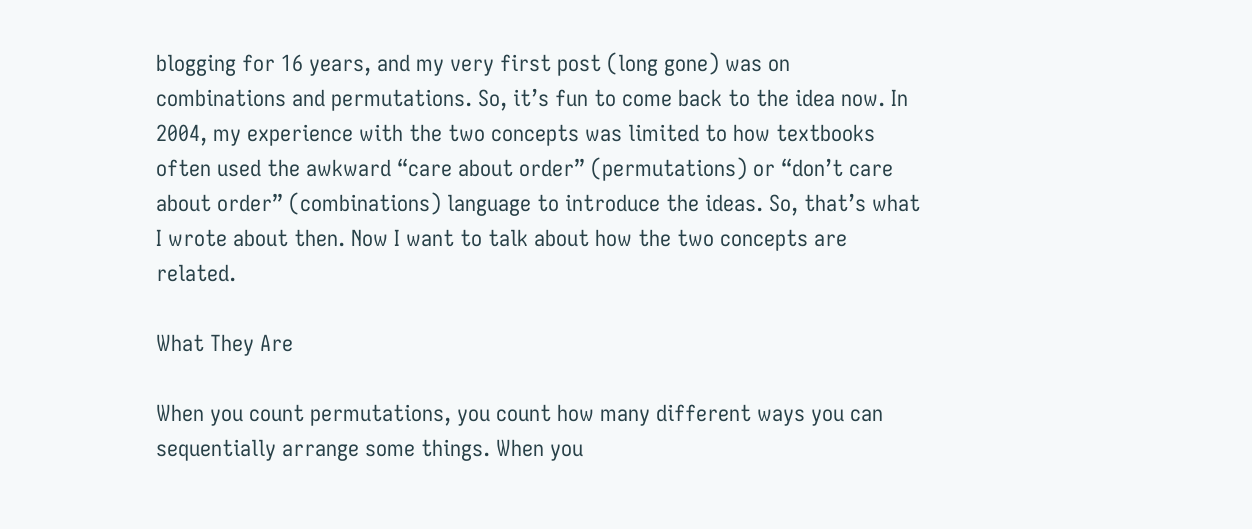blogging for 16 years, and my very first post (long gone) was on combinations and permutations. So, it’s fun to come back to the idea now. In 2004, my experience with the two concepts was limited to how textbooks often used the awkward “care about order” (permutations) or “don’t care about order” (combinations) language to introduce the ideas. So, that’s what I wrote about then. Now I want to talk about how the two concepts are related.

What They Are

When you count permutations, you count how many different ways you can sequentially arrange some things. When you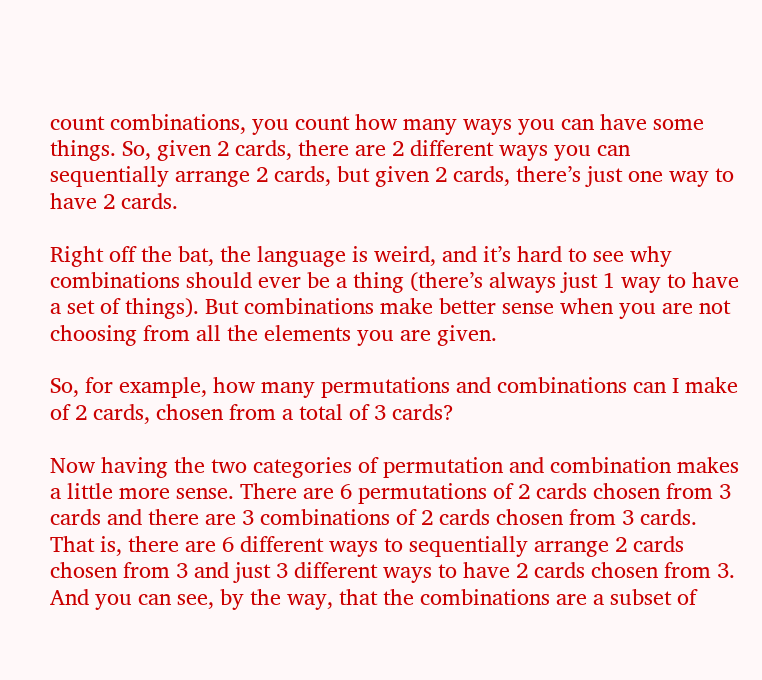count combinations, you count how many ways you can have some things. So, given 2 cards, there are 2 different ways you can sequentially arrange 2 cards, but given 2 cards, there’s just one way to have 2 cards.

Right off the bat, the language is weird, and it’s hard to see why combinations should ever be a thing (there’s always just 1 way to have a set of things). But combinations make better sense when you are not choosing from all the elements you are given.

So, for example, how many permutations and combinations can I make of 2 cards, chosen from a total of 3 cards?

Now having the two categories of permutation and combination makes a little more sense. There are 6 permutations of 2 cards chosen from 3 cards and there are 3 combinations of 2 cards chosen from 3 cards. That is, there are 6 different ways to sequentially arrange 2 cards chosen from 3 and just 3 different ways to have 2 cards chosen from 3. And you can see, by the way, that the combinations are a subset of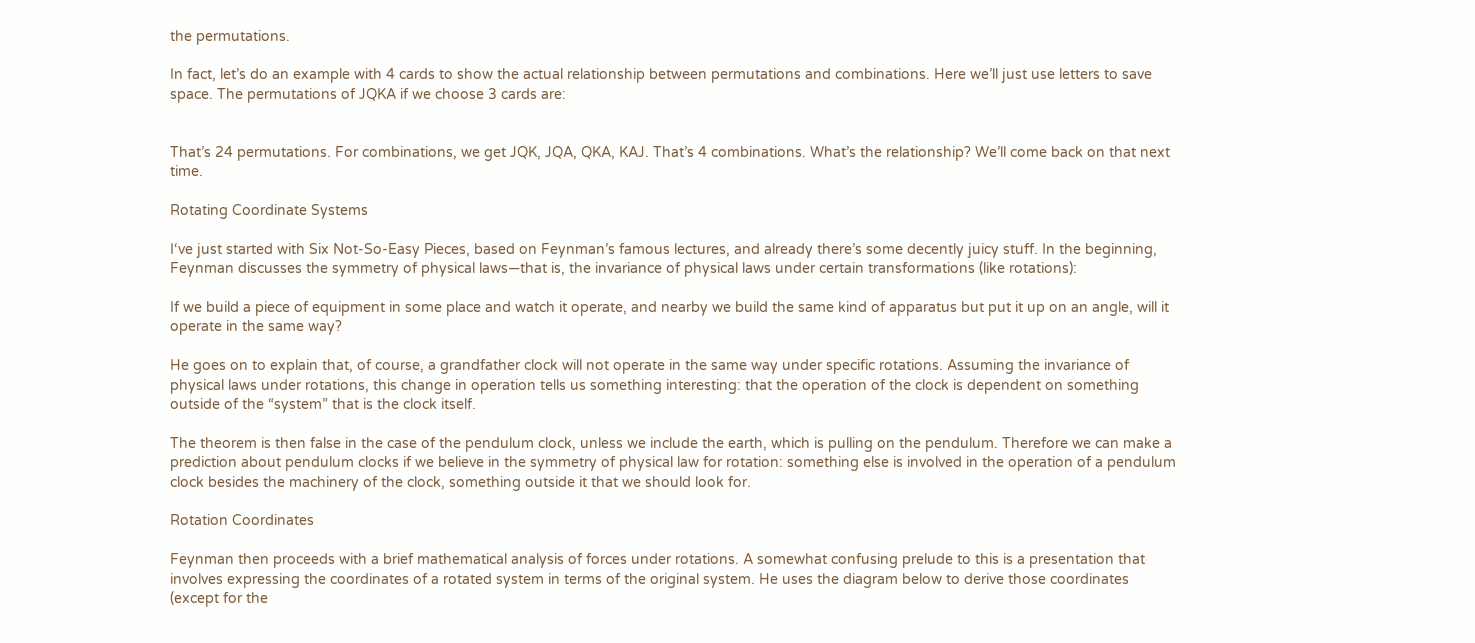the permutations.

In fact, let’s do an example with 4 cards to show the actual relationship between permutations and combinations. Here we’ll just use letters to save space. The permutations of JQKA if we choose 3 cards are:


That’s 24 permutations. For combinations, we get JQK, JQA, QKA, KAJ. That’s 4 combinations. What’s the relationship? We’ll come back on that next time.

Rotating Coordinate Systems

I‘ve just started with Six Not-So-Easy Pieces, based on Feynman’s famous lectures, and already there’s some decently juicy stuff. In the beginning, Feynman discusses the symmetry of physical laws—that is, the invariance of physical laws under certain transformations (like rotations):

If we build a piece of equipment in some place and watch it operate, and nearby we build the same kind of apparatus but put it up on an angle, will it operate in the same way?

He goes on to explain that, of course, a grandfather clock will not operate in the same way under specific rotations. Assuming the invariance of physical laws under rotations, this change in operation tells us something interesting: that the operation of the clock is dependent on something outside of the “system” that is the clock itself.

The theorem is then false in the case of the pendulum clock, unless we include the earth, which is pulling on the pendulum. Therefore we can make a prediction about pendulum clocks if we believe in the symmetry of physical law for rotation: something else is involved in the operation of a pendulum clock besides the machinery of the clock, something outside it that we should look for.

Rotation Coordinates

Feynman then proceeds with a brief mathematical analysis of forces under rotations. A somewhat confusing prelude to this is a presentation that involves expressing the coordinates of a rotated system in terms of the original system. He uses the diagram below to derive those coordinates (except for the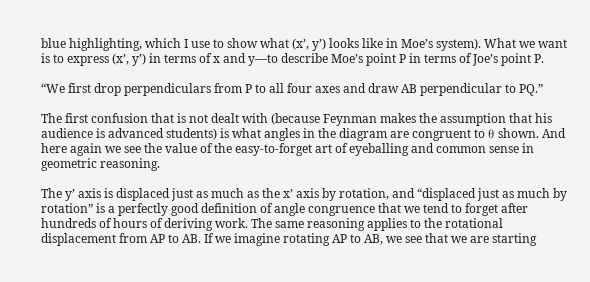blue highlighting, which I use to show what (x’, y’) looks like in Moe’s system). What we want is to express (x’, y’) in terms of x and y—to describe Moe’s point P in terms of Joe’s point P.

“We first drop perpendiculars from P to all four axes and draw AB perpendicular to PQ.”

The first confusion that is not dealt with (because Feynman makes the assumption that his audience is advanced students) is what angles in the diagram are congruent to θ shown. And here again we see the value of the easy-to-forget art of eyeballing and common sense in geometric reasoning.

The y’ axis is displaced just as much as the x’ axis by rotation, and “displaced just as much by rotation” is a perfectly good definition of angle congruence that we tend to forget after hundreds of hours of deriving work. The same reasoning applies to the rotational displacement from AP to AB. If we imagine rotating AP to AB, we see that we are starting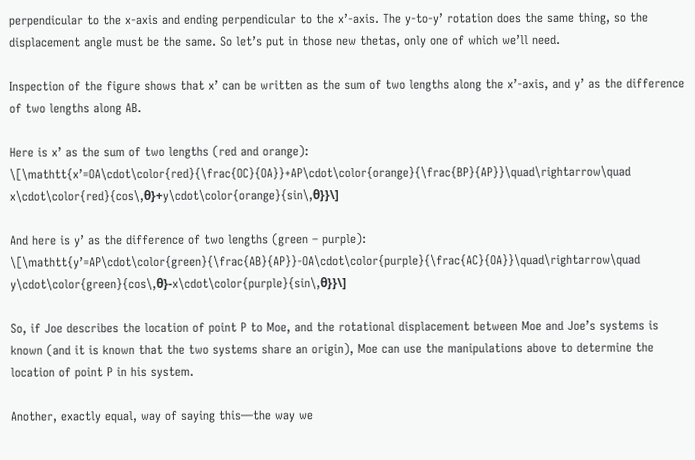perpendicular to the x-axis and ending perpendicular to the x’-axis. The y-to-y’ rotation does the same thing, so the displacement angle must be the same. So let’s put in those new thetas, only one of which we’ll need.

Inspection of the figure shows that x’ can be written as the sum of two lengths along the x’-axis, and y’ as the difference of two lengths along AB.

Here is x’ as the sum of two lengths (red and orange): \[\mathtt{x’=OA\cdot\color{red}{\frac{OC}{OA}}+AP\cdot\color{orange}{\frac{BP}{AP}}\quad\rightarrow\quad x\cdot\color{red}{cos\,θ}+y\cdot\color{orange}{sin\,θ}}\]

And here is y’ as the difference of two lengths (green – purple): \[\mathtt{y’=AP\cdot\color{green}{\frac{AB}{AP}}-OA\cdot\color{purple}{\frac{AC}{OA}}\quad\rightarrow\quad y\cdot\color{green}{cos\,θ}-x\cdot\color{purple}{sin\,θ}}\]

So, if Joe describes the location of point P to Moe, and the rotational displacement between Moe and Joe’s systems is known (and it is known that the two systems share an origin), Moe can use the manipulations above to determine the location of point P in his system.

Another, exactly equal, way of saying this—the way we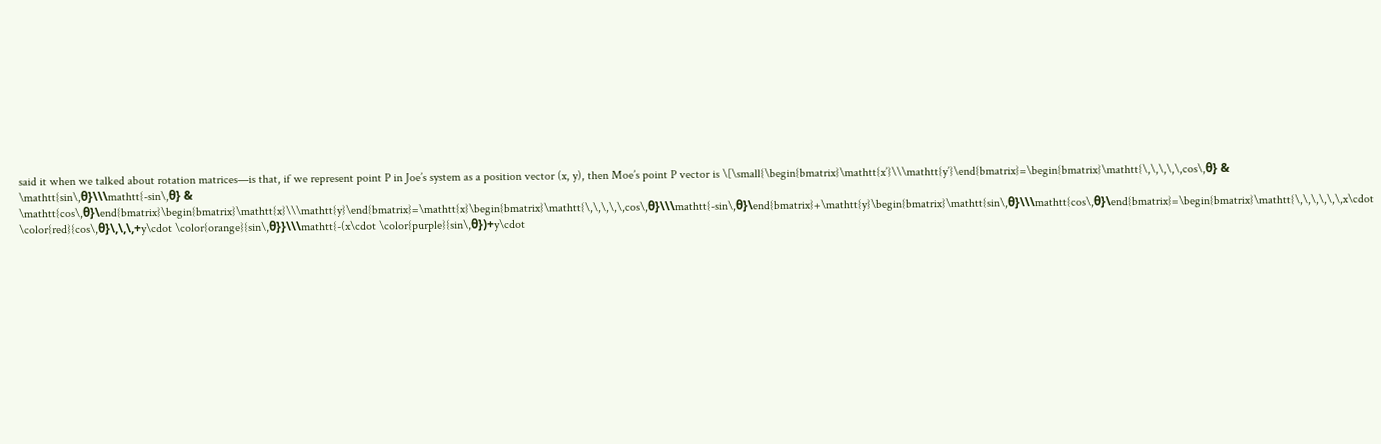said it when we talked about rotation matrices—is that, if we represent point P in Joe’s system as a position vector (x, y), then Moe’s point P vector is \[\small{\begin{bmatrix}\mathtt{x’}\\\mathtt{y’}\end{bmatrix}=\begin{bmatrix}\mathtt{\,\,\,\,\,cos\,θ} & \mathtt{sin\,θ}\\\mathtt{-sin\,θ} & \mathtt{cos\,θ}\end{bmatrix}\begin{bmatrix}\mathtt{x}\\\mathtt{y}\end{bmatrix}=\mathtt{x}\begin{bmatrix}\mathtt{\,\,\,\,\,cos\,θ}\\\mathtt{-sin\,θ}\end{bmatrix}+\mathtt{y}\begin{bmatrix}\mathtt{sin\,θ}\\\mathtt{cos\,θ}\end{bmatrix}=\begin{bmatrix}\mathtt{\,\,\,\,\,\,x\cdot \color{red}{cos\,θ}\,\,\,+y\cdot \color{orange}{sin\,θ}}\\\mathtt{-(x\cdot \color{purple}{sin\,θ})+y\cdot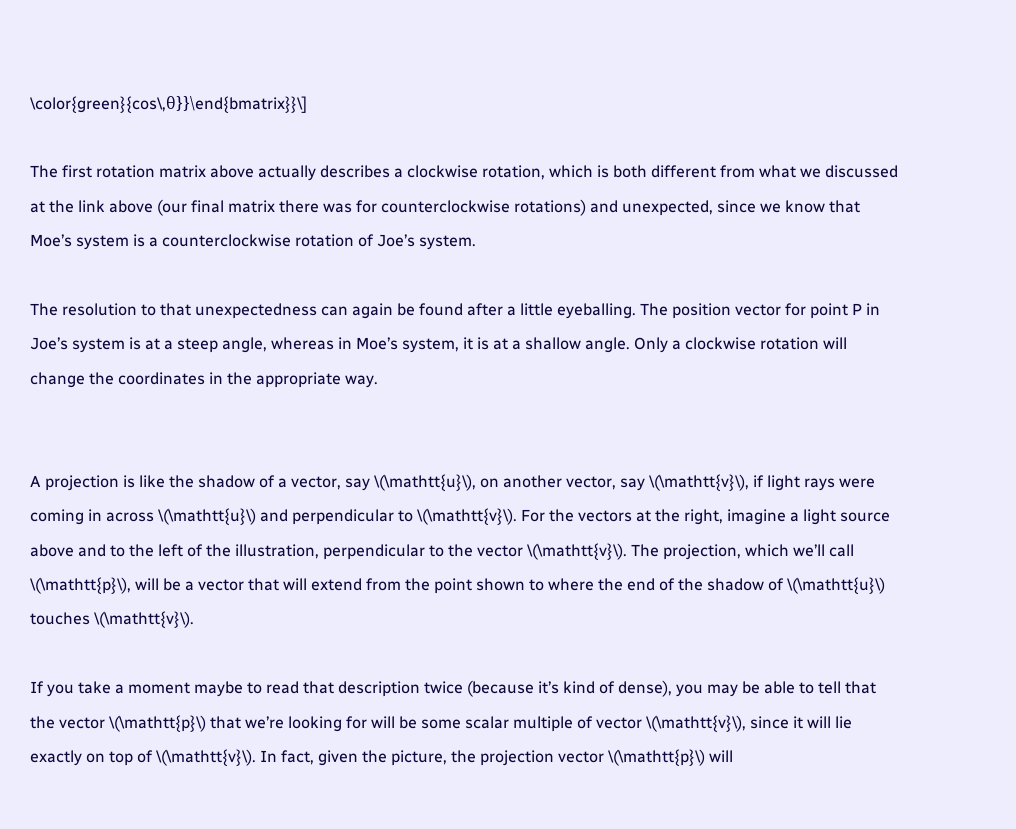\color{green}{cos\,θ}}\end{bmatrix}}\]

The first rotation matrix above actually describes a clockwise rotation, which is both different from what we discussed at the link above (our final matrix there was for counterclockwise rotations) and unexpected, since we know that Moe’s system is a counterclockwise rotation of Joe’s system.

The resolution to that unexpectedness can again be found after a little eyeballing. The position vector for point P in Joe’s system is at a steep angle, whereas in Moe’s system, it is at a shallow angle. Only a clockwise rotation will change the coordinates in the appropriate way.


A projection is like the shadow of a vector, say \(\mathtt{u}\), on another vector, say \(\mathtt{v}\), if light rays were coming in across \(\mathtt{u}\) and perpendicular to \(\mathtt{v}\). For the vectors at the right, imagine a light source above and to the left of the illustration, perpendicular to the vector \(\mathtt{v}\). The projection, which we’ll call \(\mathtt{p}\), will be a vector that will extend from the point shown to where the end of the shadow of \(\mathtt{u}\) touches \(\mathtt{v}\).

If you take a moment maybe to read that description twice (because it’s kind of dense), you may be able to tell that the vector \(\mathtt{p}\) that we’re looking for will be some scalar multiple of vector \(\mathtt{v}\), since it will lie exactly on top of \(\mathtt{v}\). In fact, given the picture, the projection vector \(\mathtt{p}\) will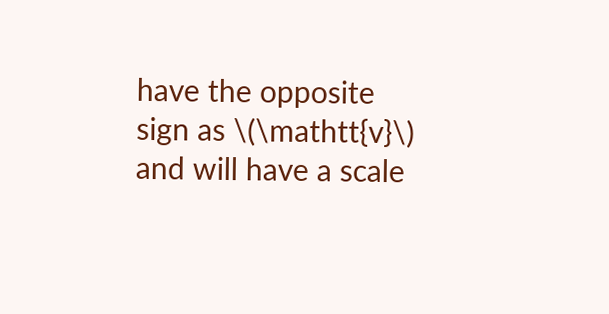have the opposite sign as \(\mathtt{v}\) and will have a scale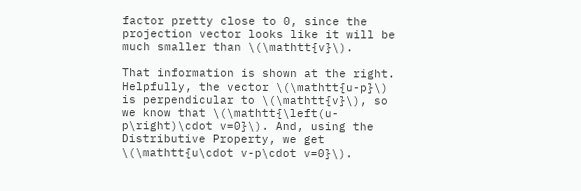factor pretty close to 0, since the projection vector looks like it will be much smaller than \(\mathtt{v}\).

That information is shown at the right. Helpfully, the vector \(\mathtt{u-p}\) is perpendicular to \(\mathtt{v}\), so we know that \(\mathtt{\left(u-p\right)\cdot v=0}\). And, using the Distributive Property, we get \(\mathtt{u\cdot v-p\cdot v=0}\).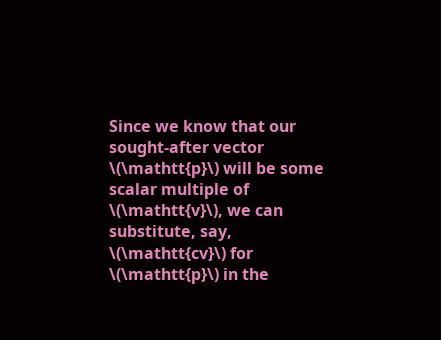Since we know that our sought-after vector \(\mathtt{p}\) will be some scalar multiple of \(\mathtt{v}\), we can substitute, say, \(\mathtt{cv}\) for \(\mathtt{p}\) in the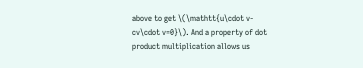above to get \(\mathtt{u\cdot v-cv\cdot v=0}\). And a property of dot product multiplication allows us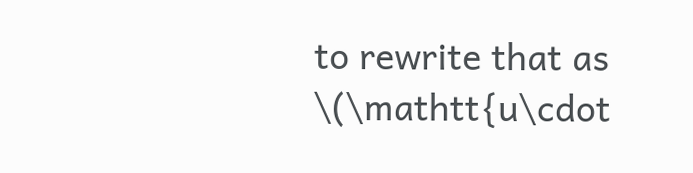to rewrite that as \(\mathtt{u\cdot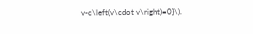v-c\left(v\cdot v\right)=0}\).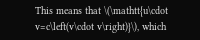This means that \(\mathtt{u\cdot v=c\left(v\cdot v\right)}\), which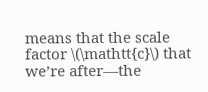means that the scale factor \(\mathtt{c}\) that we’re after—the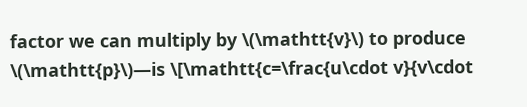factor we can multiply by \(\mathtt{v}\) to produce \(\mathtt{p}\)—is \[\mathtt{c=\frac{u\cdot v}{v\cdot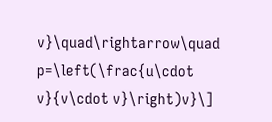v}\quad\rightarrow\quad p=\left(\frac{u\cdot v}{v\cdot v}\right)v}\]